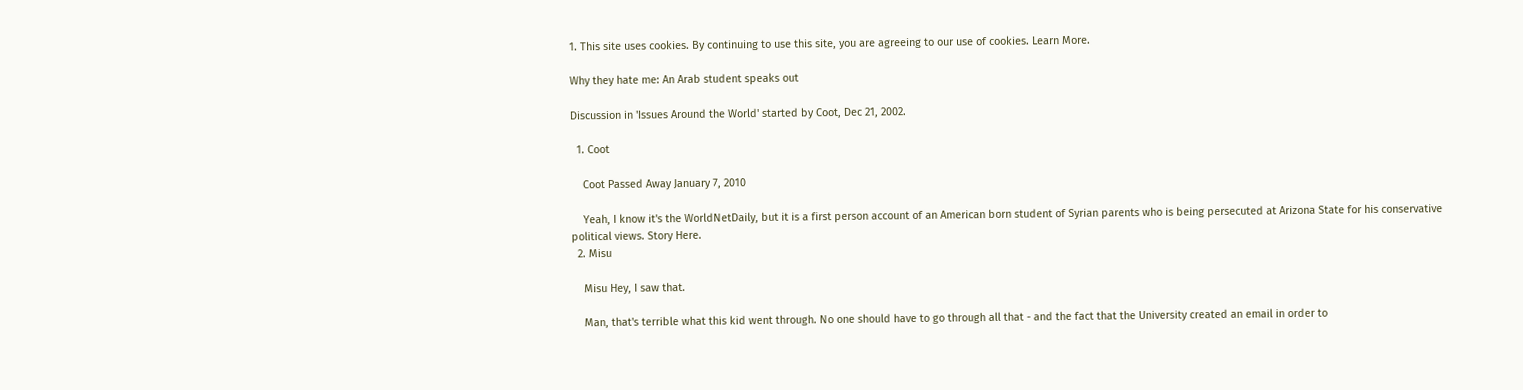1. This site uses cookies. By continuing to use this site, you are agreeing to our use of cookies. Learn More.

Why they hate me: An Arab student speaks out

Discussion in 'Issues Around the World' started by Coot, Dec 21, 2002.

  1. Coot

    Coot Passed Away January 7, 2010

    Yeah, I know it's the WorldNetDaily, but it is a first person account of an American born student of Syrian parents who is being persecuted at Arizona State for his conservative political views. Story Here.
  2. Misu

    Misu Hey, I saw that.

    Man, that's terrible what this kid went through. No one should have to go through all that - and the fact that the University created an email in order to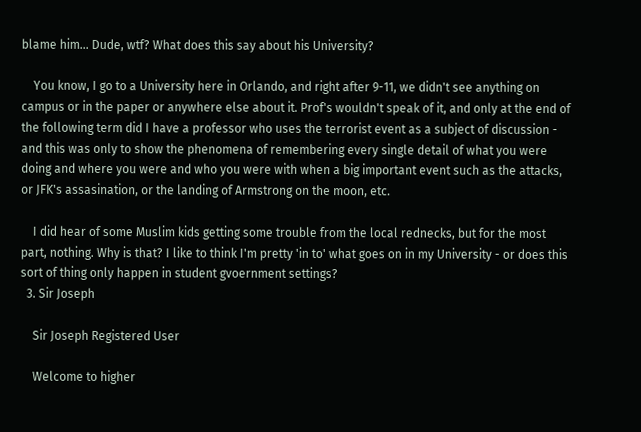blame him... Dude, wtf? What does this say about his University?

    You know, I go to a University here in Orlando, and right after 9-11, we didn't see anything on campus or in the paper or anywhere else about it. Prof's wouldn't speak of it, and only at the end of the following term did I have a professor who uses the terrorist event as a subject of discussion - and this was only to show the phenomena of remembering every single detail of what you were doing and where you were and who you were with when a big important event such as the attacks, or JFK's assasination, or the landing of Armstrong on the moon, etc.

    I did hear of some Muslim kids getting some trouble from the local rednecks, but for the most part, nothing. Why is that? I like to think I'm pretty 'in to' what goes on in my University - or does this sort of thing only happen in student gvoernment settings?
  3. Sir Joseph

    Sir Joseph Registered User

    Welcome to higher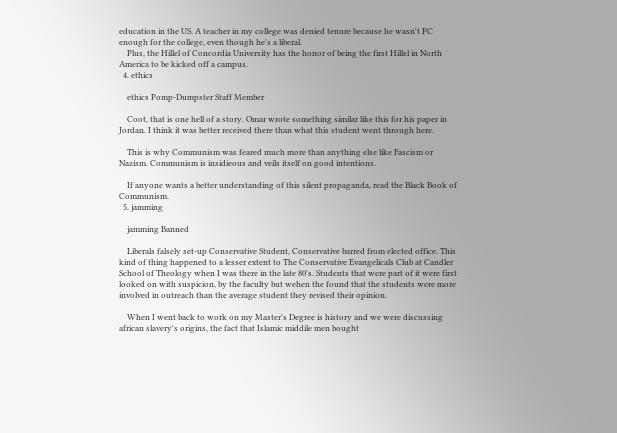education in the US. A teacher in my college was denied tenure because he wasn't PC enough for the college, even though he's a liberal.
    Plus, the Hillel of Concordia University has the honor of being the first Hillel in North America to be kicked off a campus.
  4. ethics

    ethics Pomp-Dumpster Staff Member

    Coot, that is one hell of a story. Omar wrote something similar like this for his paper in Jordan. I think it was better received there than what this student went through here.

    This is why Communism was feared much more than anything else like Fascism or Nazism. Communism is insidieous and veils itself on good intentions.

    If anyone wants a better understanding of this silent propaganda, read the Black Book of Communism.
  5. jamming

    jamming Banned

    Liberals falsely set-up Conservative Student, Conservative barred from elected office. This kind of thing happened to a lesser extent to The Conservative Evangelicals Club at Candler School of Theology when I was there in the late 80's. Students that were part of it were first looked on with suspicion, by the faculty but wehen the found that the students were more involved in outreach than the average student they revised their opinion.

    When I went back to work on my Master's Degree is history and we were discussing african slavery's origins, the fact that Islamic middile men bought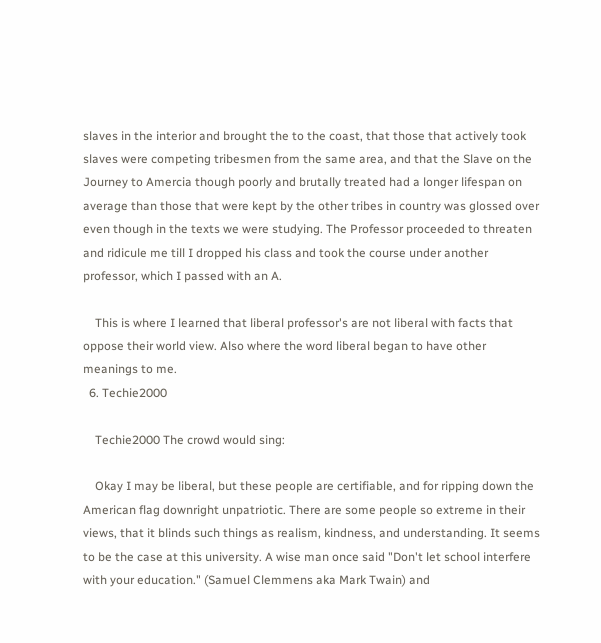slaves in the interior and brought the to the coast, that those that actively took slaves were competing tribesmen from the same area, and that the Slave on the Journey to Amercia though poorly and brutally treated had a longer lifespan on average than those that were kept by the other tribes in country was glossed over even though in the texts we were studying. The Professor proceeded to threaten and ridicule me till I dropped his class and took the course under another professor, which I passed with an A.

    This is where I learned that liberal professor's are not liberal with facts that oppose their world view. Also where the word liberal began to have other meanings to me.
  6. Techie2000

    Techie2000 The crowd would sing:

    Okay I may be liberal, but these people are certifiable, and for ripping down the American flag downright unpatriotic. There are some people so extreme in their views, that it blinds such things as realism, kindness, and understanding. It seems to be the case at this university. A wise man once said "Don't let school interfere with your education." (Samuel Clemmens aka Mark Twain) and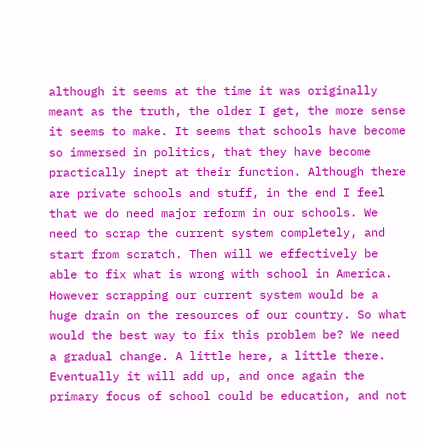although it seems at the time it was originally meant as the truth, the older I get, the more sense it seems to make. It seems that schools have become so immersed in politics, that they have become practically inept at their function. Although there are private schools and stuff, in the end I feel that we do need major reform in our schools. We need to scrap the current system completely, and start from scratch. Then will we effectively be able to fix what is wrong with school in America. However scrapping our current system would be a huge drain on the resources of our country. So what would the best way to fix this problem be? We need a gradual change. A little here, a little there. Eventually it will add up, and once again the primary focus of school could be education, and not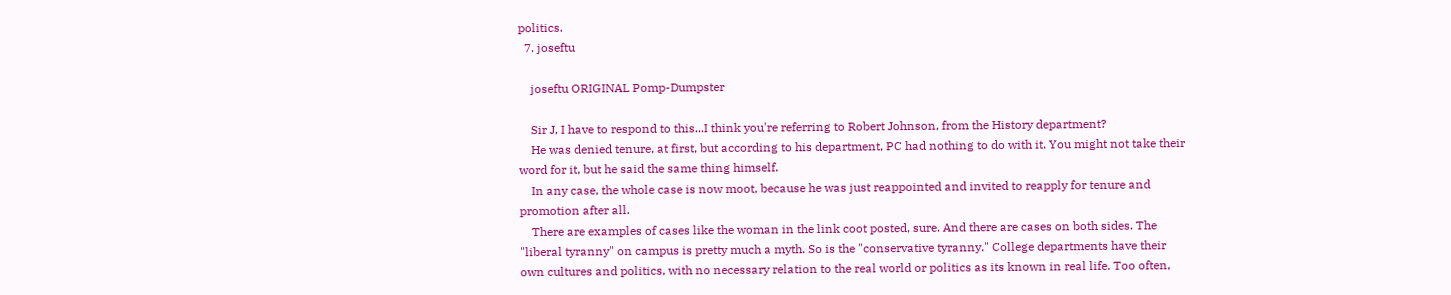politics.
  7. joseftu

    joseftu ORIGINAL Pomp-Dumpster

    Sir J, I have to respond to this...I think you're referring to Robert Johnson, from the History department?
    He was denied tenure, at first, but according to his department, PC had nothing to do with it. You might not take their word for it, but he said the same thing himself.
    In any case, the whole case is now moot, because he was just reappointed and invited to reapply for tenure and promotion after all.
    There are examples of cases like the woman in the link coot posted, sure. And there are cases on both sides. The "liberal tyranny" on campus is pretty much a myth. So is the "conservative tyranny." College departments have their own cultures and politics, with no necessary relation to the real world or politics as its known in real life. Too often,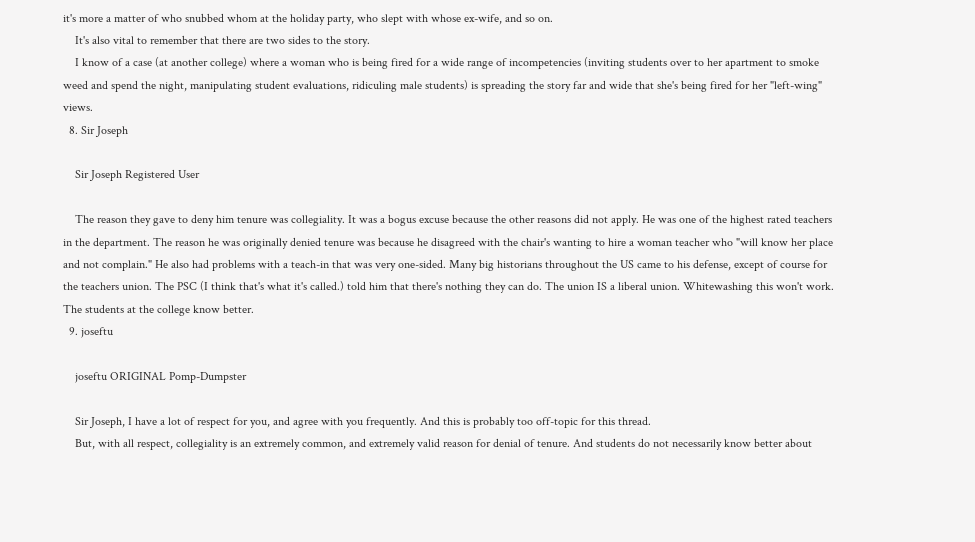it's more a matter of who snubbed whom at the holiday party, who slept with whose ex-wife, and so on.
    It's also vital to remember that there are two sides to the story.
    I know of a case (at another college) where a woman who is being fired for a wide range of incompetencies (inviting students over to her apartment to smoke weed and spend the night, manipulating student evaluations, ridiculing male students) is spreading the story far and wide that she's being fired for her "left-wing" views.
  8. Sir Joseph

    Sir Joseph Registered User

    The reason they gave to deny him tenure was collegiality. It was a bogus excuse because the other reasons did not apply. He was one of the highest rated teachers in the department. The reason he was originally denied tenure was because he disagreed with the chair's wanting to hire a woman teacher who "will know her place and not complain." He also had problems with a teach-in that was very one-sided. Many big historians throughout the US came to his defense, except of course for the teachers union. The PSC (I think that's what it's called.) told him that there's nothing they can do. The union IS a liberal union. Whitewashing this won't work. The students at the college know better.
  9. joseftu

    joseftu ORIGINAL Pomp-Dumpster

    Sir Joseph, I have a lot of respect for you, and agree with you frequently. And this is probably too off-topic for this thread.
    But, with all respect, collegiality is an extremely common, and extremely valid reason for denial of tenure. And students do not necessarily know better about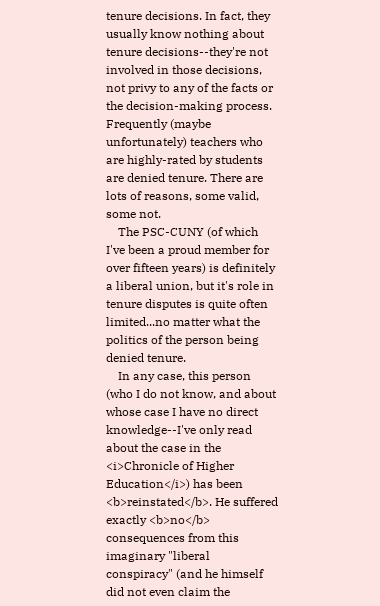tenure decisions. In fact, they usually know nothing about tenure decisions--they're not involved in those decisions, not privy to any of the facts or the decision-making process. Frequently (maybe unfortunately) teachers who are highly-rated by students are denied tenure. There are lots of reasons, some valid, some not.
    The PSC-CUNY (of which I've been a proud member for over fifteen years) is definitely a liberal union, but it's role in tenure disputes is quite often limited...no matter what the politics of the person being denied tenure.
    In any case, this person (who I do not know, and about whose case I have no direct knowledge--I've only read about the case in the <i>Chronicle of Higher Education</i>) has been <b>reinstated</b>. He suffered exactly <b>no</b> consequences from this imaginary "liberal conspiracy" (and he himself did not even claim the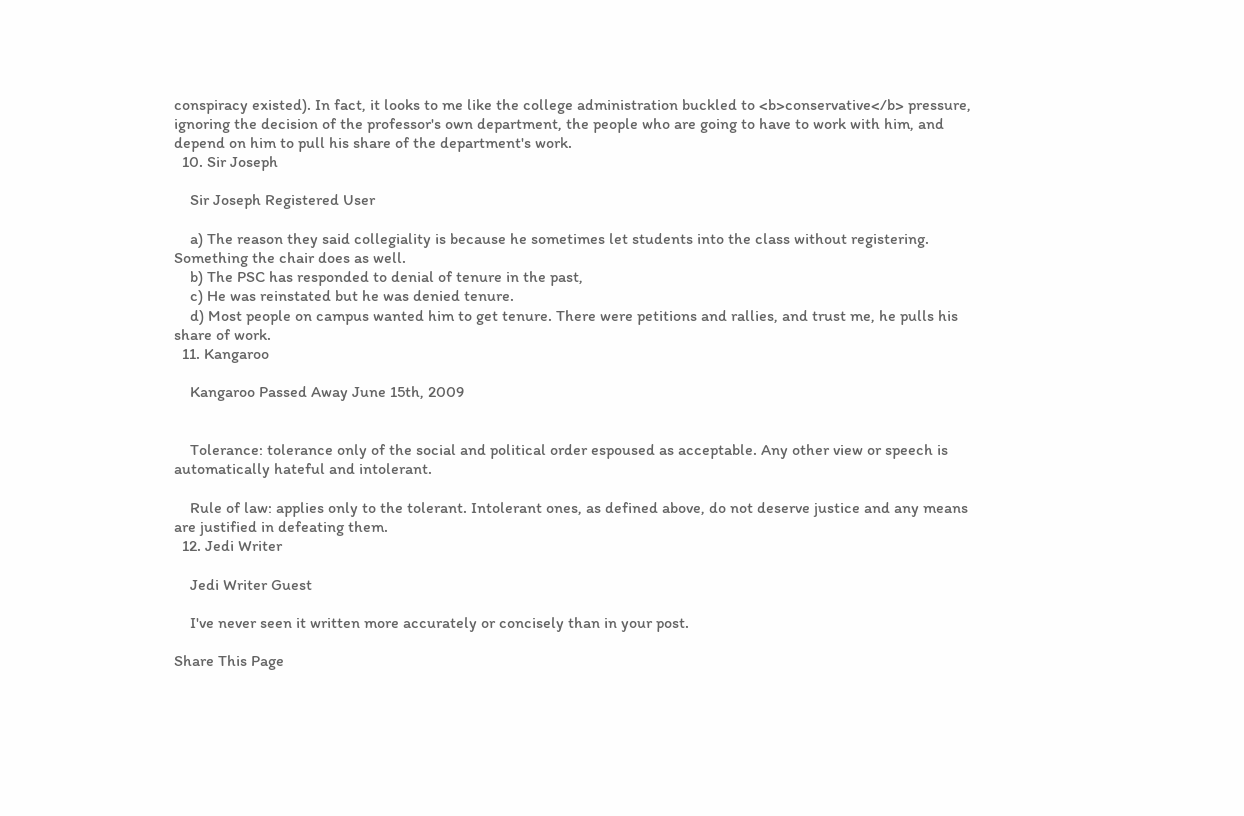conspiracy existed). In fact, it looks to me like the college administration buckled to <b>conservative</b> pressure, ignoring the decision of the professor's own department, the people who are going to have to work with him, and depend on him to pull his share of the department's work.
  10. Sir Joseph

    Sir Joseph Registered User

    a) The reason they said collegiality is because he sometimes let students into the class without registering. Something the chair does as well.
    b) The PSC has responded to denial of tenure in the past,
    c) He was reinstated but he was denied tenure.
    d) Most people on campus wanted him to get tenure. There were petitions and rallies, and trust me, he pulls his share of work.
  11. Kangaroo

    Kangaroo Passed Away June 15th, 2009


    Tolerance: tolerance only of the social and political order espoused as acceptable. Any other view or speech is automatically hateful and intolerant.

    Rule of law: applies only to the tolerant. Intolerant ones, as defined above, do not deserve justice and any means are justified in defeating them.
  12. Jedi Writer

    Jedi Writer Guest

    I've never seen it written more accurately or concisely than in your post.

Share This Page